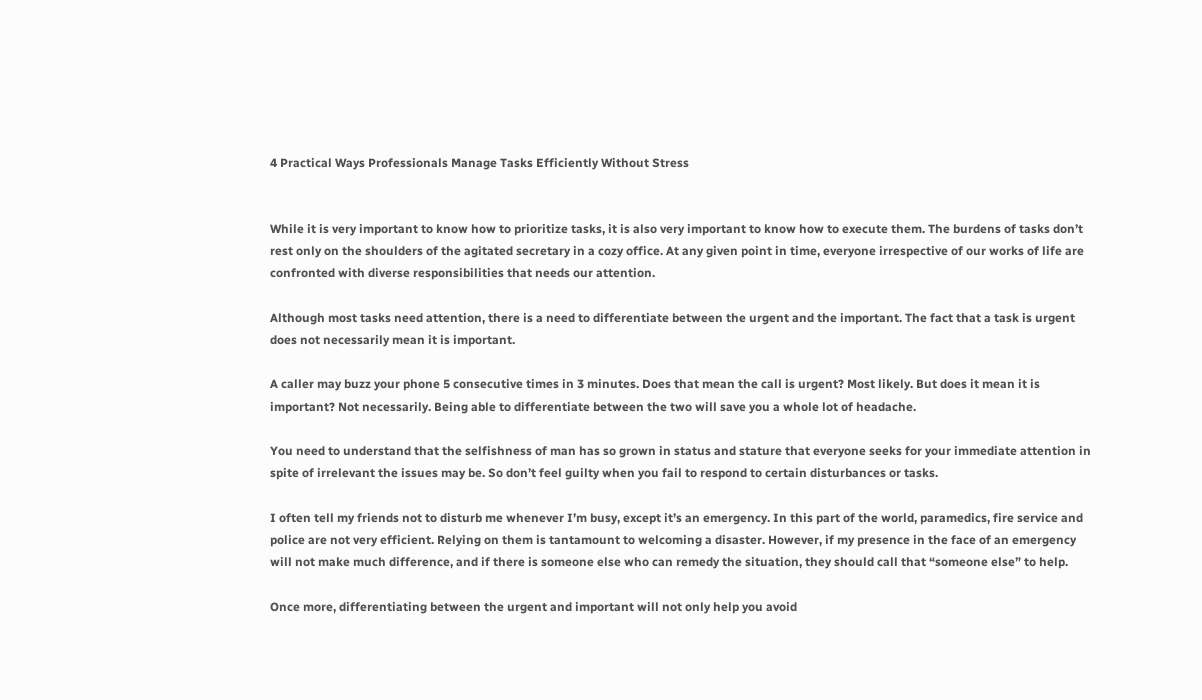4 Practical Ways Professionals Manage Tasks Efficiently Without Stress


While it is very important to know how to prioritize tasks, it is also very important to know how to execute them. The burdens of tasks don’t rest only on the shoulders of the agitated secretary in a cozy office. At any given point in time, everyone irrespective of our works of life are confronted with diverse responsibilities that needs our attention.

Although most tasks need attention, there is a need to differentiate between the urgent and the important. The fact that a task is urgent does not necessarily mean it is important.

A caller may buzz your phone 5 consecutive times in 3 minutes. Does that mean the call is urgent? Most likely. But does it mean it is important? Not necessarily. Being able to differentiate between the two will save you a whole lot of headache.

You need to understand that the selfishness of man has so grown in status and stature that everyone seeks for your immediate attention in spite of irrelevant the issues may be. So don’t feel guilty when you fail to respond to certain disturbances or tasks.

I often tell my friends not to disturb me whenever I’m busy, except it’s an emergency. In this part of the world, paramedics, fire service and police are not very efficient. Relying on them is tantamount to welcoming a disaster. However, if my presence in the face of an emergency will not make much difference, and if there is someone else who can remedy the situation, they should call that “someone else” to help.

Once more, differentiating between the urgent and important will not only help you avoid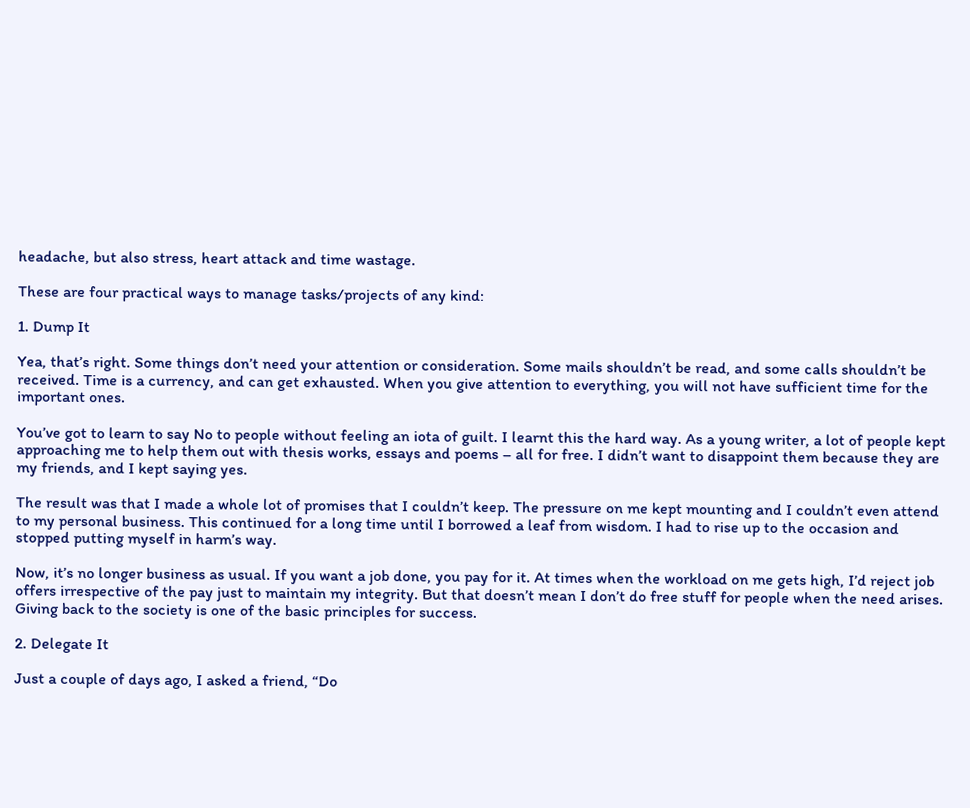headache, but also stress, heart attack and time wastage.

These are four practical ways to manage tasks/projects of any kind:

1. Dump It

Yea, that’s right. Some things don’t need your attention or consideration. Some mails shouldn’t be read, and some calls shouldn’t be received. Time is a currency, and can get exhausted. When you give attention to everything, you will not have sufficient time for the important ones.

You’ve got to learn to say No to people without feeling an iota of guilt. I learnt this the hard way. As a young writer, a lot of people kept approaching me to help them out with thesis works, essays and poems – all for free. I didn’t want to disappoint them because they are my friends, and I kept saying yes.

The result was that I made a whole lot of promises that I couldn’t keep. The pressure on me kept mounting and I couldn’t even attend to my personal business. This continued for a long time until I borrowed a leaf from wisdom. I had to rise up to the occasion and stopped putting myself in harm’s way.

Now, it’s no longer business as usual. If you want a job done, you pay for it. At times when the workload on me gets high, I’d reject job offers irrespective of the pay just to maintain my integrity. But that doesn’t mean I don’t do free stuff for people when the need arises. Giving back to the society is one of the basic principles for success.

2. Delegate It

Just a couple of days ago, I asked a friend, “Do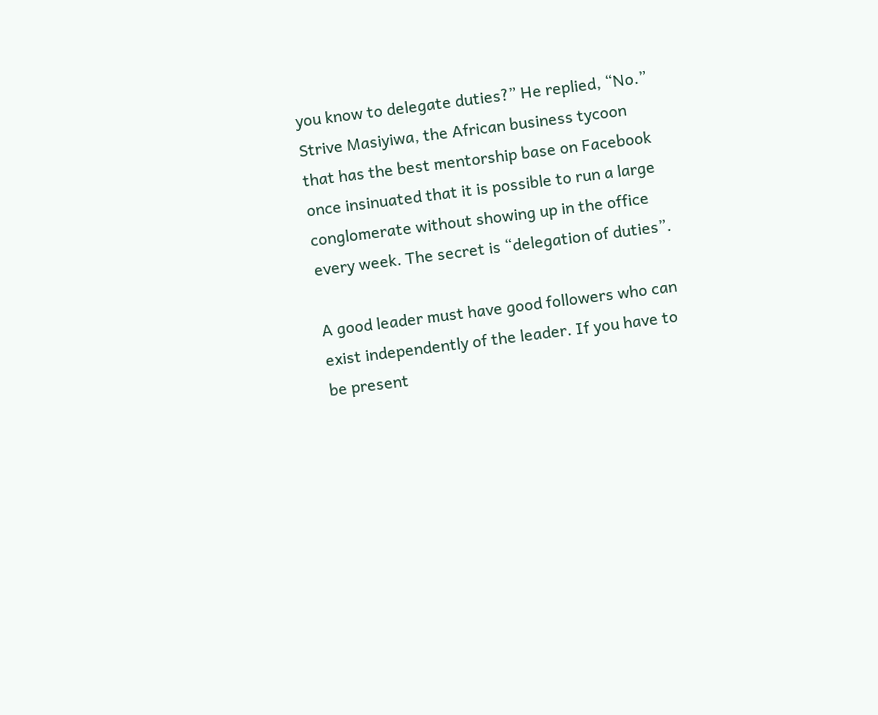you know to delegate duties?” He replied, “No.”
Strive Masiyiwa, the African business tycoon that has the best mentorship base on Facebook once insinuated that it is possible to run a large conglomerate without showing up in the office every week. The secret is “delegation of duties”.

A good leader must have good followers who can exist independently of the leader. If you have to be present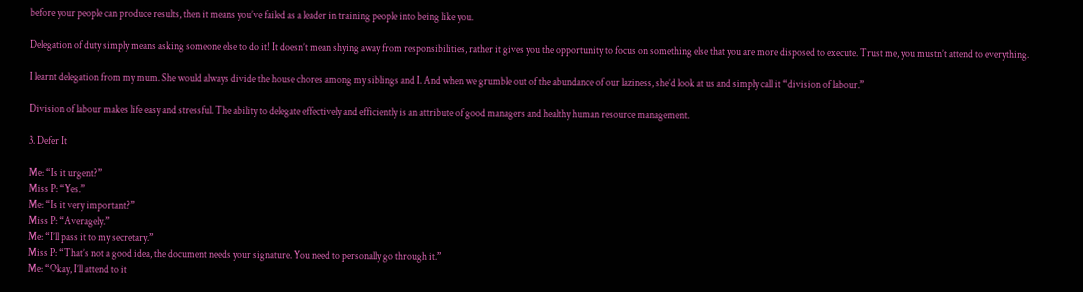before your people can produce results, then it means you’ve failed as a leader in training people into being like you.

Delegation of duty simply means asking someone else to do it! It doesn’t mean shying away from responsibilities, rather it gives you the opportunity to focus on something else that you are more disposed to execute. Trust me, you mustn’t attend to everything.

I learnt delegation from my mum. She would always divide the house chores among my siblings and I. And when we grumble out of the abundance of our laziness, she’d look at us and simply call it “division of labour.”

Division of labour makes life easy and stressful. The ability to delegate effectively and efficiently is an attribute of good managers and healthy human resource management.

3. Defer It

Me: “Is it urgent?”
Miss P: “Yes.”
Me: “Is it very important?”
Miss P: “Averagely.”
Me: “I’ll pass it to my secretary.”
Miss P: “That’s not a good idea, the document needs your signature. You need to personally go through it.”
Me: “Okay, I’ll attend to it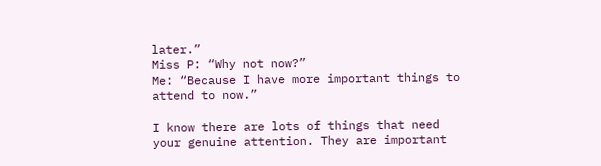later.”
Miss P: “Why not now?”
Me: “Because I have more important things to attend to now.”

I know there are lots of things that need your genuine attention. They are important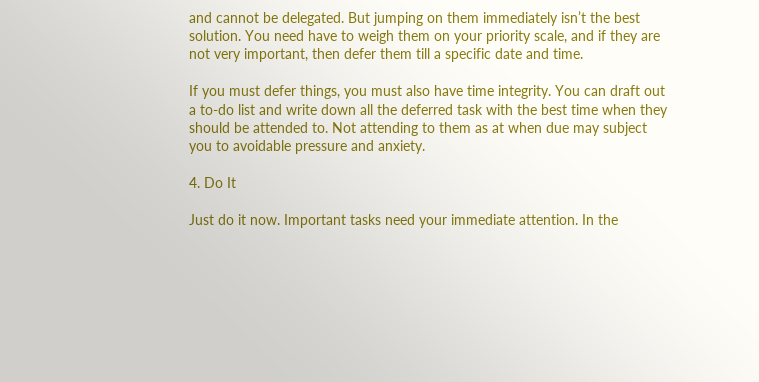and cannot be delegated. But jumping on them immediately isn’t the best solution. You need have to weigh them on your priority scale, and if they are not very important, then defer them till a specific date and time.

If you must defer things, you must also have time integrity. You can draft out a to-do list and write down all the deferred task with the best time when they should be attended to. Not attending to them as at when due may subject you to avoidable pressure and anxiety.

4. Do It

Just do it now. Important tasks need your immediate attention. In the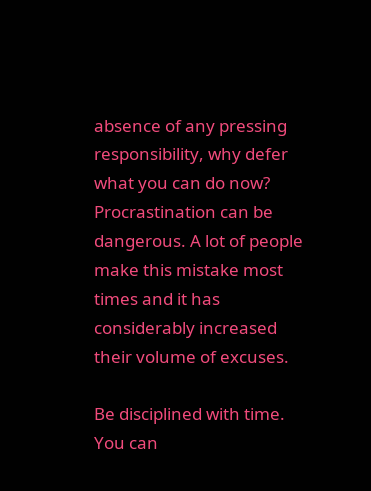absence of any pressing responsibility, why defer what you can do now? Procrastination can be dangerous. A lot of people make this mistake most times and it has considerably increased their volume of excuses.

Be disciplined with time. You can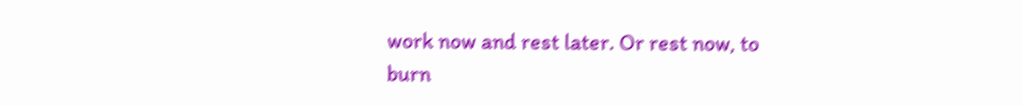work now and rest later. Or rest now, to burn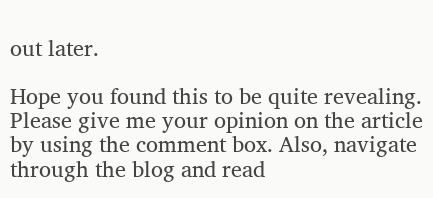out later.

Hope you found this to be quite revealing. Please give me your opinion on the article by using the comment box. Also, navigate through the blog and read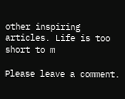other inspiring articles. Life is too short to m

Please leave a comment.